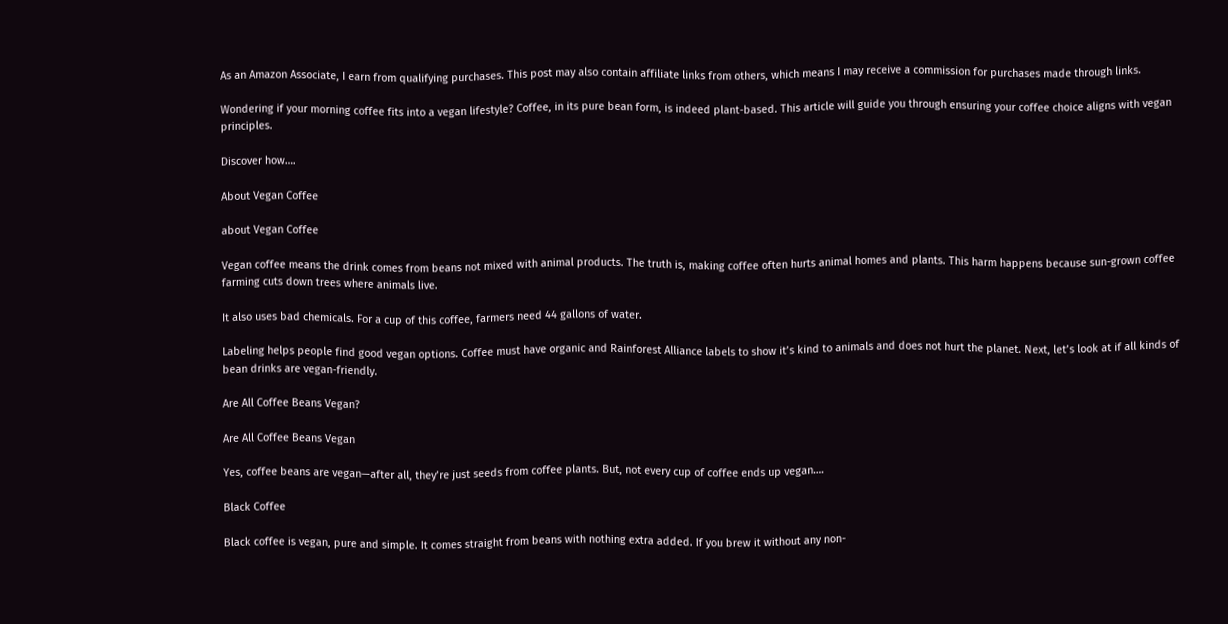As an Amazon Associate, I earn from qualifying purchases. This post may also contain affiliate links from others, which means I may receive a commission for purchases made through links.

Wondering if your morning coffee fits into a vegan lifestyle? Coffee, in its pure bean form, is indeed plant-based. This article will guide you through ensuring your coffee choice aligns with vegan principles.

Discover how….

About Vegan Coffee

about Vegan Coffee

Vegan coffee means the drink comes from beans not mixed with animal products. The truth is, making coffee often hurts animal homes and plants. This harm happens because sun-grown coffee farming cuts down trees where animals live.

It also uses bad chemicals. For a cup of this coffee, farmers need 44 gallons of water.

Labeling helps people find good vegan options. Coffee must have organic and Rainforest Alliance labels to show it’s kind to animals and does not hurt the planet. Next, let’s look at if all kinds of bean drinks are vegan-friendly.

Are All Coffee Beans Vegan?

Are All Coffee Beans Vegan

Yes, coffee beans are vegan—after all, they’re just seeds from coffee plants. But, not every cup of coffee ends up vegan….

Black Coffee

Black coffee is vegan, pure and simple. It comes straight from beans with nothing extra added. If you brew it without any non-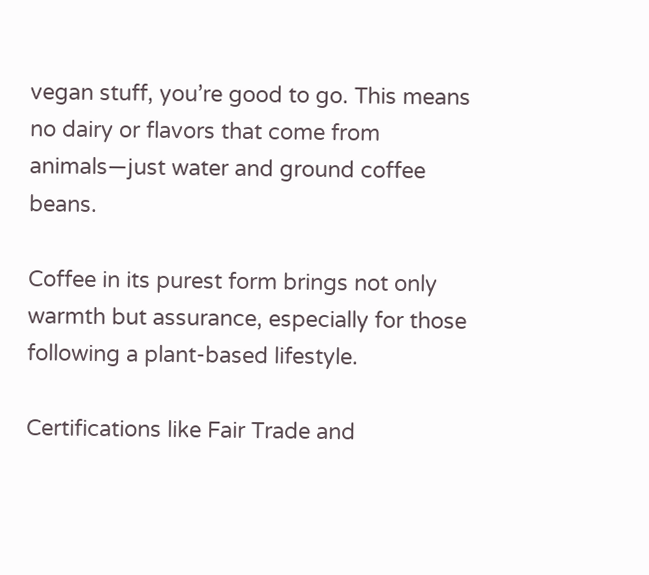vegan stuff, you’re good to go. This means no dairy or flavors that come from animals—just water and ground coffee beans.

Coffee in its purest form brings not only warmth but assurance, especially for those following a plant-based lifestyle.

Certifications like Fair Trade and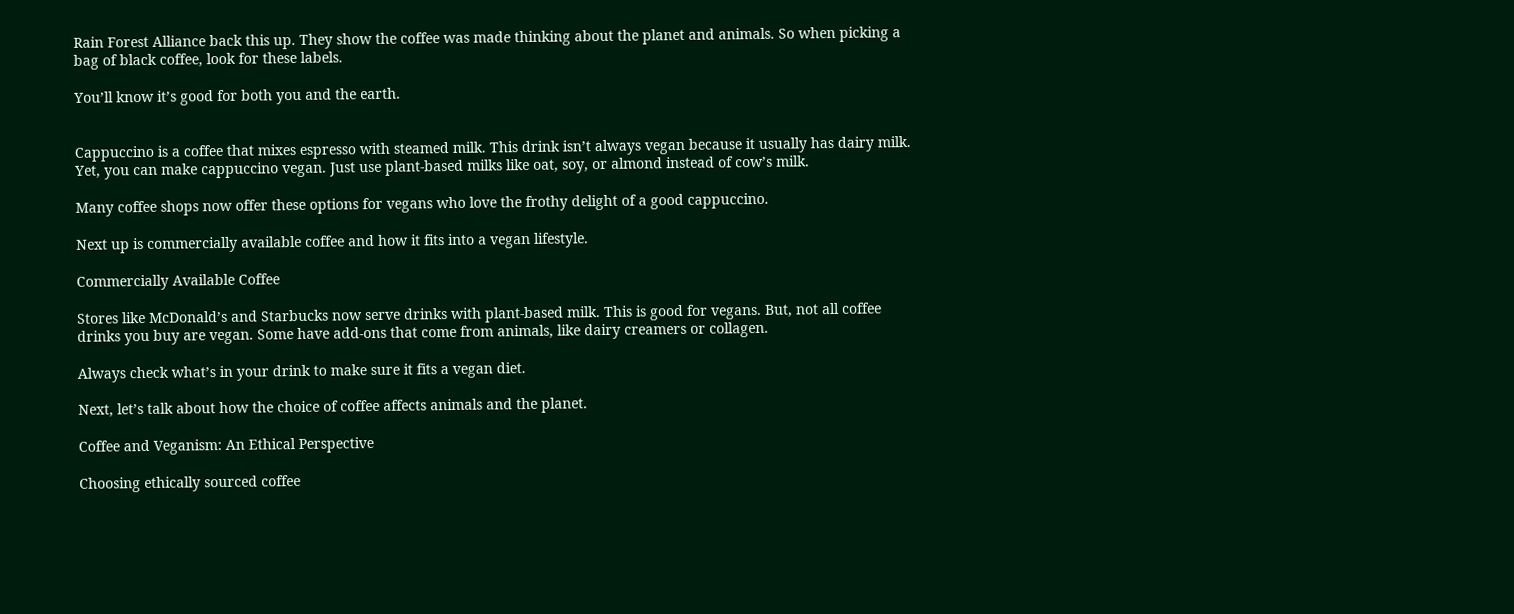Rain Forest Alliance back this up. They show the coffee was made thinking about the planet and animals. So when picking a bag of black coffee, look for these labels.

You’ll know it’s good for both you and the earth.


Cappuccino is a coffee that mixes espresso with steamed milk. This drink isn’t always vegan because it usually has dairy milk. Yet, you can make cappuccino vegan. Just use plant-based milks like oat, soy, or almond instead of cow’s milk.

Many coffee shops now offer these options for vegans who love the frothy delight of a good cappuccino.

Next up is commercially available coffee and how it fits into a vegan lifestyle.

Commercially Available Coffee

Stores like McDonald’s and Starbucks now serve drinks with plant-based milk. This is good for vegans. But, not all coffee drinks you buy are vegan. Some have add-ons that come from animals, like dairy creamers or collagen.

Always check what’s in your drink to make sure it fits a vegan diet.

Next, let’s talk about how the choice of coffee affects animals and the planet.

Coffee and Veganism: An Ethical Perspective

Choosing ethically sourced coffee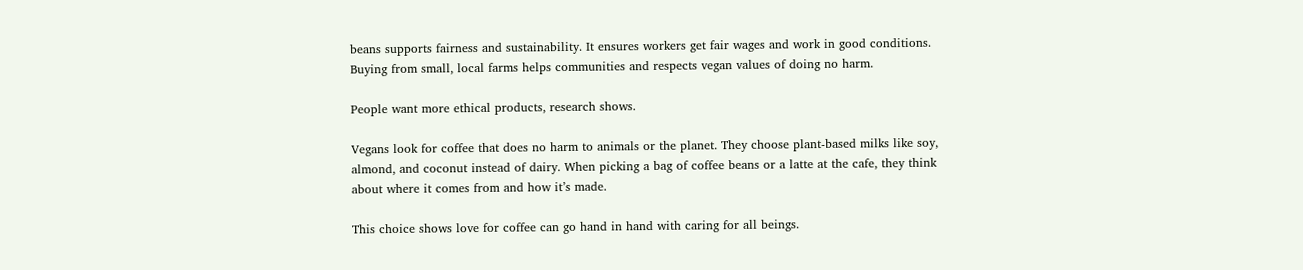beans supports fairness and sustainability. It ensures workers get fair wages and work in good conditions. Buying from small, local farms helps communities and respects vegan values of doing no harm.

People want more ethical products, research shows.

Vegans look for coffee that does no harm to animals or the planet. They choose plant-based milks like soy, almond, and coconut instead of dairy. When picking a bag of coffee beans or a latte at the cafe, they think about where it comes from and how it’s made.

This choice shows love for coffee can go hand in hand with caring for all beings.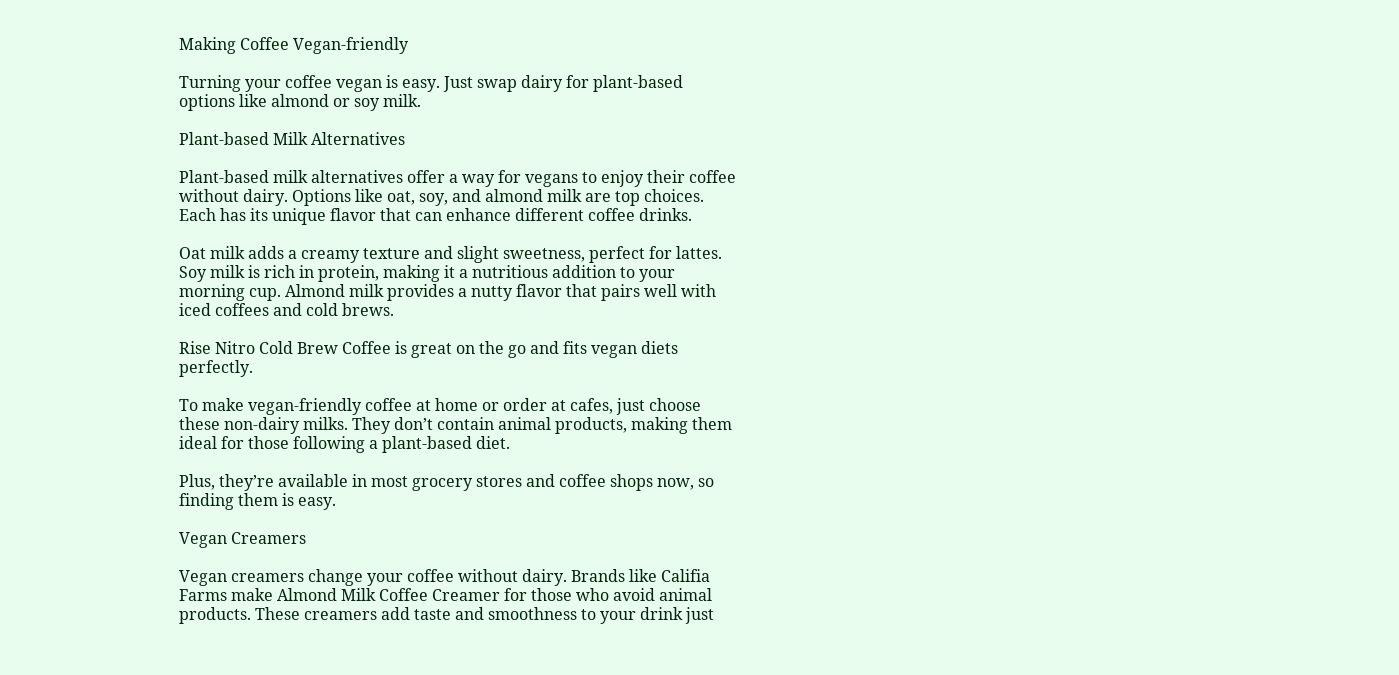Making Coffee Vegan-friendly

Turning your coffee vegan is easy. Just swap dairy for plant-based options like almond or soy milk.

Plant-based Milk Alternatives

Plant-based milk alternatives offer a way for vegans to enjoy their coffee without dairy. Options like oat, soy, and almond milk are top choices. Each has its unique flavor that can enhance different coffee drinks.

Oat milk adds a creamy texture and slight sweetness, perfect for lattes. Soy milk is rich in protein, making it a nutritious addition to your morning cup. Almond milk provides a nutty flavor that pairs well with iced coffees and cold brews.

Rise Nitro Cold Brew Coffee is great on the go and fits vegan diets perfectly.

To make vegan-friendly coffee at home or order at cafes, just choose these non-dairy milks. They don’t contain animal products, making them ideal for those following a plant-based diet.

Plus, they’re available in most grocery stores and coffee shops now, so finding them is easy.

Vegan Creamers

Vegan creamers change your coffee without dairy. Brands like Califia Farms make Almond Milk Coffee Creamer for those who avoid animal products. These creamers add taste and smoothness to your drink just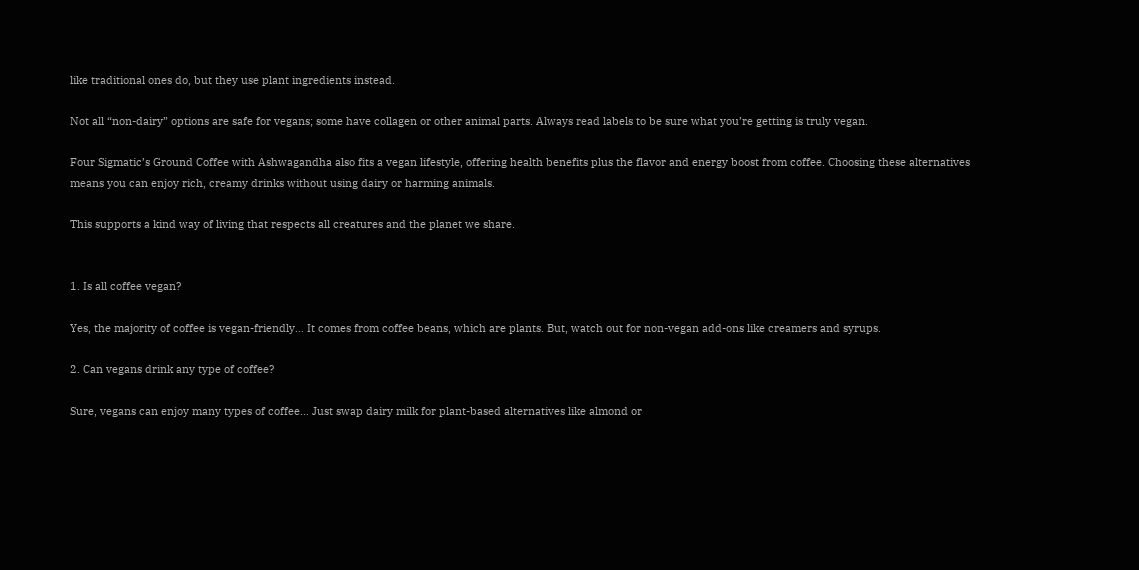like traditional ones do, but they use plant ingredients instead.

Not all “non-dairy” options are safe for vegans; some have collagen or other animal parts. Always read labels to be sure what you’re getting is truly vegan.

Four Sigmatic’s Ground Coffee with Ashwagandha also fits a vegan lifestyle, offering health benefits plus the flavor and energy boost from coffee. Choosing these alternatives means you can enjoy rich, creamy drinks without using dairy or harming animals.

This supports a kind way of living that respects all creatures and the planet we share.


1. Is all coffee vegan?

Yes, the majority of coffee is vegan-friendly… It comes from coffee beans, which are plants. But, watch out for non-vegan add-ons like creamers and syrups.

2. Can vegans drink any type of coffee?

Sure, vegans can enjoy many types of coffee… Just swap dairy milk for plant-based alternatives like almond or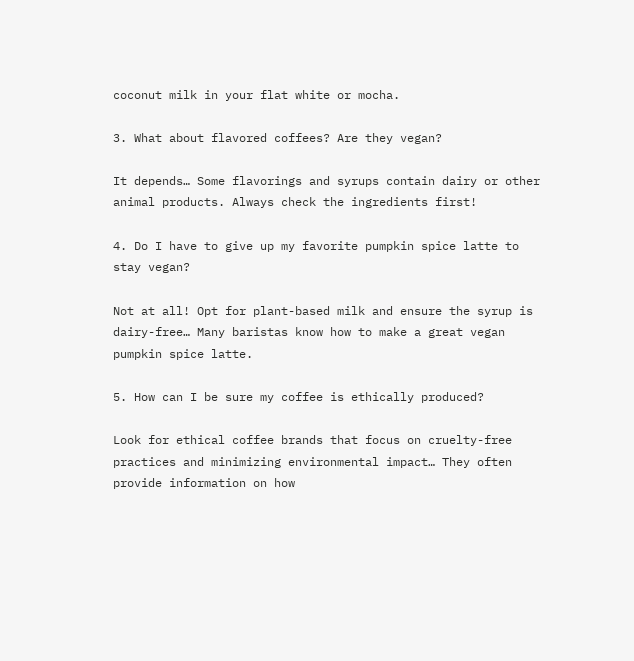coconut milk in your flat white or mocha.

3. What about flavored coffees? Are they vegan?

It depends… Some flavorings and syrups contain dairy or other animal products. Always check the ingredients first!

4. Do I have to give up my favorite pumpkin spice latte to stay vegan?

Not at all! Opt for plant-based milk and ensure the syrup is dairy-free… Many baristas know how to make a great vegan pumpkin spice latte.

5. How can I be sure my coffee is ethically produced?

Look for ethical coffee brands that focus on cruelty-free practices and minimizing environmental impact… They often provide information on how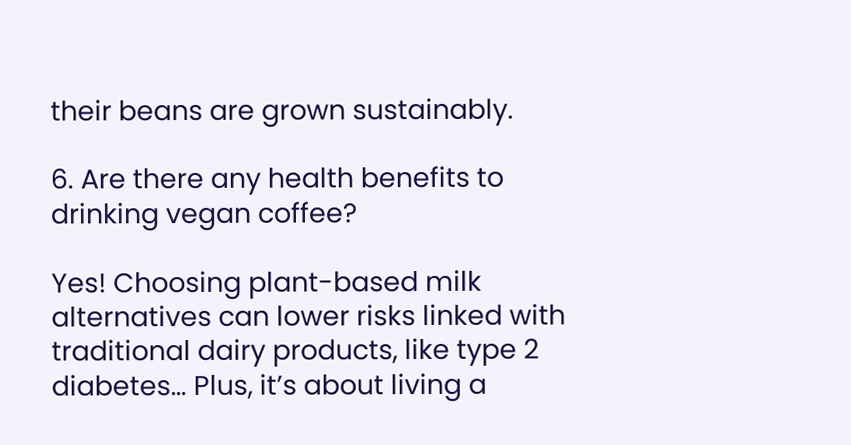their beans are grown sustainably.

6. Are there any health benefits to drinking vegan coffee?

Yes! Choosing plant-based milk alternatives can lower risks linked with traditional dairy products, like type 2 diabetes… Plus, it’s about living a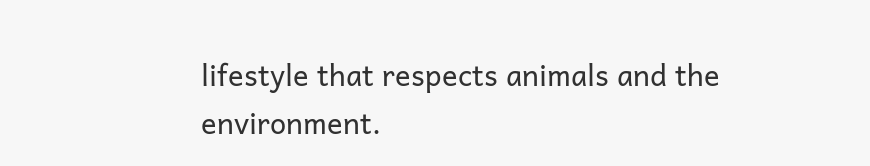lifestyle that respects animals and the environment.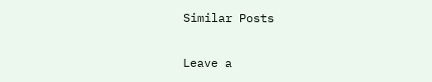Similar Posts

Leave a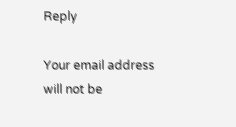Reply

Your email address will not be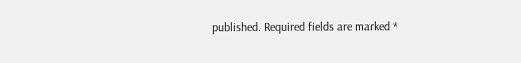published. Required fields are marked *